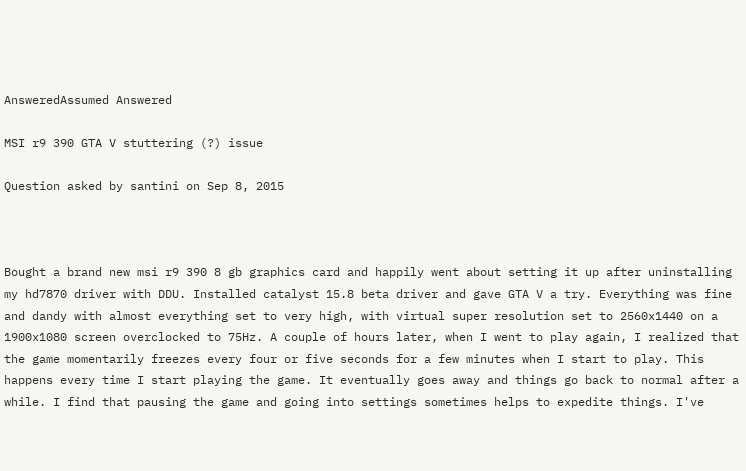AnsweredAssumed Answered

MSI r9 390 GTA V stuttering (?) issue

Question asked by santini on Sep 8, 2015



Bought a brand new msi r9 390 8 gb graphics card and happily went about setting it up after uninstalling my hd7870 driver with DDU. Installed catalyst 15.8 beta driver and gave GTA V a try. Everything was fine and dandy with almost everything set to very high, with virtual super resolution set to 2560x1440 on a 1900x1080 screen overclocked to 75Hz. A couple of hours later, when I went to play again, I realized that the game momentarily freezes every four or five seconds for a few minutes when I start to play. This happens every time I start playing the game. It eventually goes away and things go back to normal after a while. I find that pausing the game and going into settings sometimes helps to expedite things. I've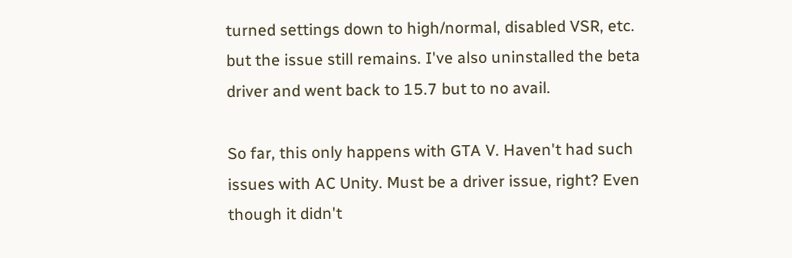turned settings down to high/normal, disabled VSR, etc. but the issue still remains. I've also uninstalled the beta driver and went back to 15.7 but to no avail.

So far, this only happens with GTA V. Haven't had such issues with AC Unity. Must be a driver issue, right? Even though it didn't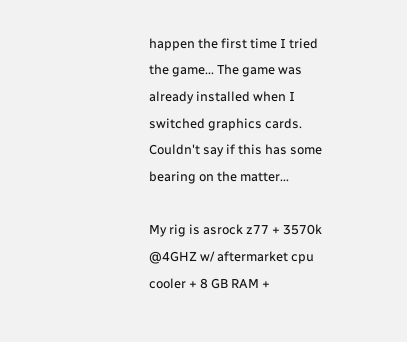happen the first time I tried the game... The game was already installed when I switched graphics cards. Couldn't say if this has some bearing on the matter...

My rig is asrock z77 + 3570k @4GHZ w/ aftermarket cpu cooler + 8 GB RAM +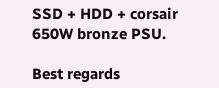SSD + HDD + corsair 650W bronze PSU.

Best regards